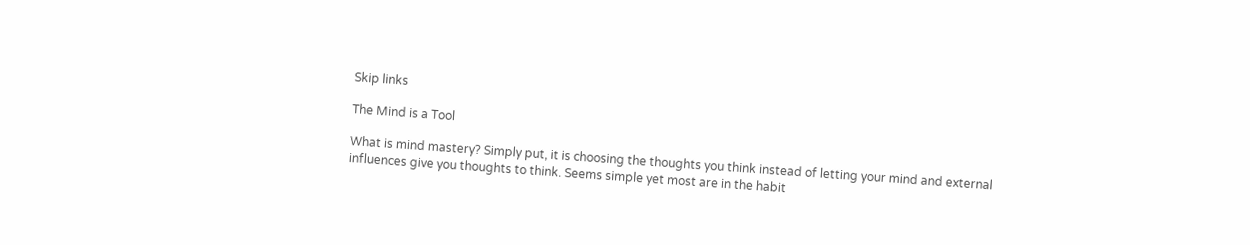Skip links

The Mind is a Tool

What is mind mastery? Simply put, it is choosing the thoughts you think instead of letting your mind and external influences give you thoughts to think. Seems simple yet most are in the habit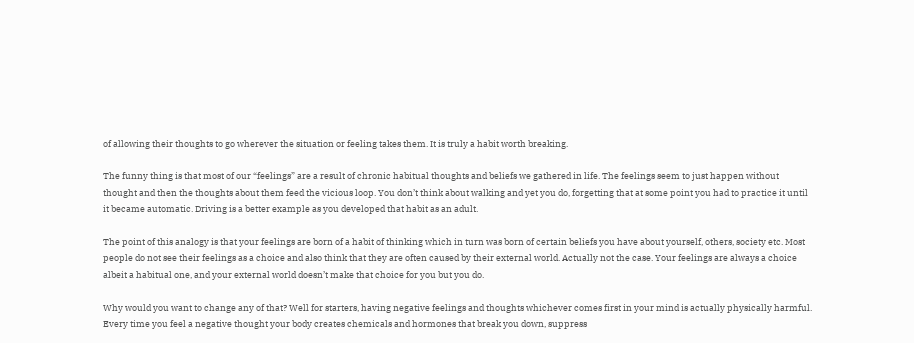of allowing their thoughts to go wherever the situation or feeling takes them. It is truly a habit worth breaking.

The funny thing is that most of our “feelings” are a result of chronic habitual thoughts and beliefs we gathered in life. The feelings seem to just happen without thought and then the thoughts about them feed the vicious loop. You don’t think about walking and yet you do, forgetting that at some point you had to practice it until it became automatic. Driving is a better example as you developed that habit as an adult.

The point of this analogy is that your feelings are born of a habit of thinking which in turn was born of certain beliefs you have about yourself, others, society etc. Most people do not see their feelings as a choice and also think that they are often caused by their external world. Actually not the case. Your feelings are always a choice albeit a habitual one, and your external world doesn’t make that choice for you but you do.

Why would you want to change any of that? Well for starters, having negative feelings and thoughts whichever comes first in your mind is actually physically harmful. Every time you feel a negative thought your body creates chemicals and hormones that break you down, suppress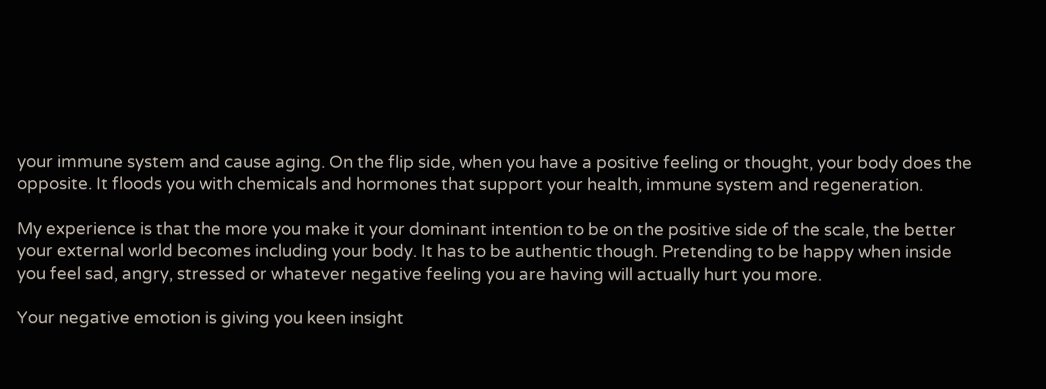your immune system and cause aging. On the flip side, when you have a positive feeling or thought, your body does the opposite. It floods you with chemicals and hormones that support your health, immune system and regeneration.

My experience is that the more you make it your dominant intention to be on the positive side of the scale, the better your external world becomes including your body. It has to be authentic though. Pretending to be happy when inside you feel sad, angry, stressed or whatever negative feeling you are having will actually hurt you more.

Your negative emotion is giving you keen insight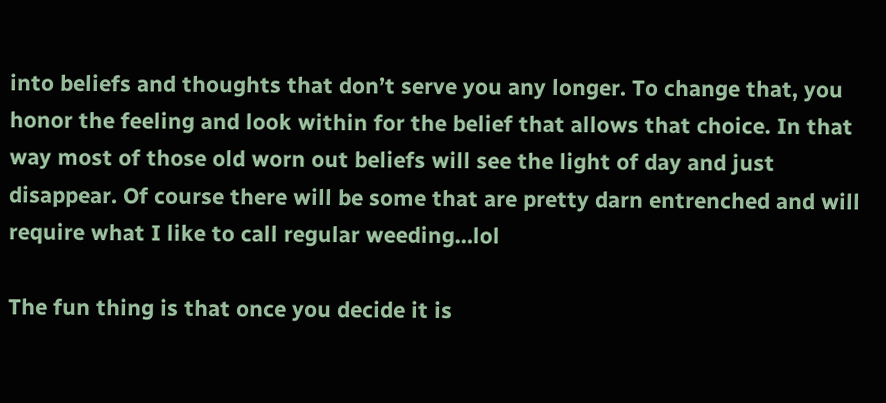into beliefs and thoughts that don’t serve you any longer. To change that, you honor the feeling and look within for the belief that allows that choice. In that way most of those old worn out beliefs will see the light of day and just disappear. Of course there will be some that are pretty darn entrenched and will require what I like to call regular weeding…lol

The fun thing is that once you decide it is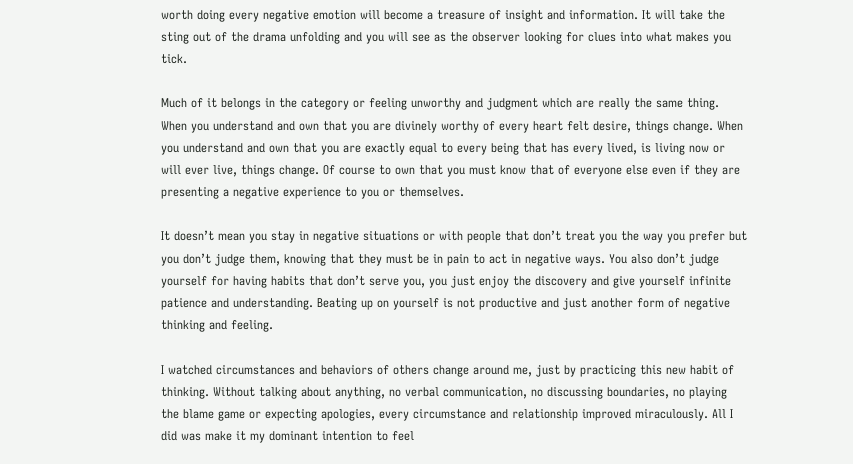worth doing every negative emotion will become a treasure of insight and information. It will take the sting out of the drama unfolding and you will see as the observer looking for clues into what makes you tick.

Much of it belongs in the category or feeling unworthy and judgment which are really the same thing. When you understand and own that you are divinely worthy of every heart felt desire, things change. When you understand and own that you are exactly equal to every being that has every lived, is living now or will ever live, things change. Of course to own that you must know that of everyone else even if they are presenting a negative experience to you or themselves.

It doesn’t mean you stay in negative situations or with people that don’t treat you the way you prefer but you don’t judge them, knowing that they must be in pain to act in negative ways. You also don’t judge yourself for having habits that don’t serve you, you just enjoy the discovery and give yourself infinite patience and understanding. Beating up on yourself is not productive and just another form of negative thinking and feeling.

I watched circumstances and behaviors of others change around me, just by practicing this new habit of thinking. Without talking about anything, no verbal communication, no discussing boundaries, no playing the blame game or expecting apologies, every circumstance and relationship improved miraculously. All I did was make it my dominant intention to feel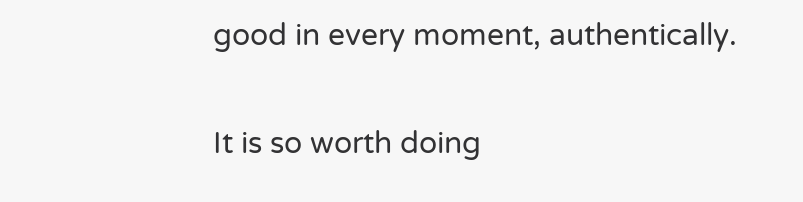good in every moment, authentically.

It is so worth doing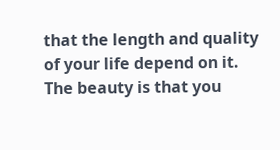that the length and quality of your life depend on it. The beauty is that you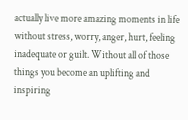actually live more amazing moments in life without stress, worry, anger, hurt, feeling inadequate or guilt. Without all of those things you become an uplifting and inspiring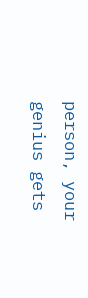person, your genius gets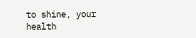to shine, your health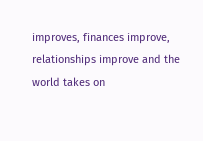improves, finances improve, relationships improve and the world takes on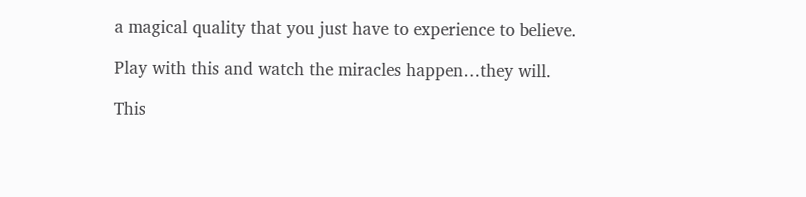a magical quality that you just have to experience to believe.

Play with this and watch the miracles happen…they will.

This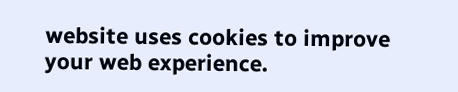website uses cookies to improve your web experience.